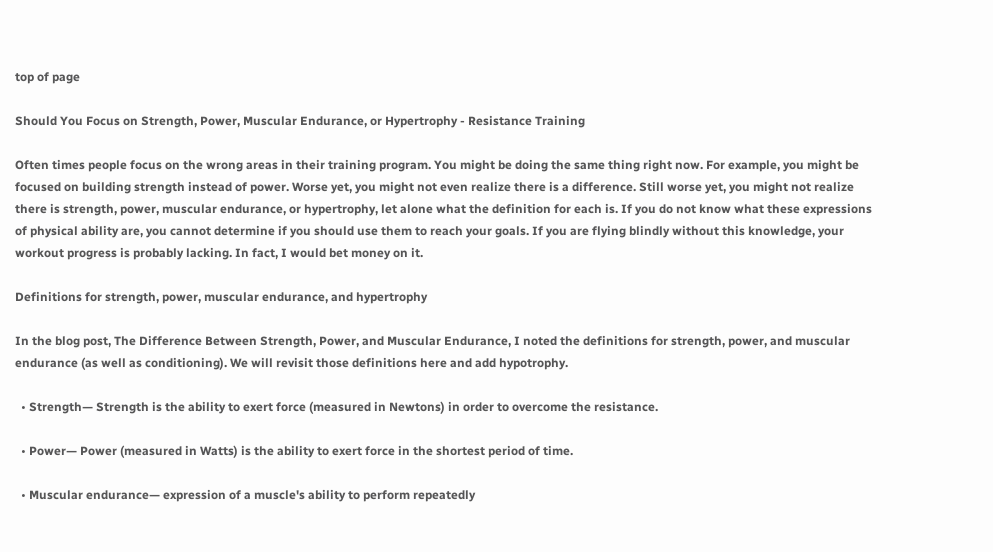top of page

Should You Focus on Strength, Power, Muscular Endurance, or Hypertrophy - Resistance Training

Often times people focus on the wrong areas in their training program. You might be doing the same thing right now. For example, you might be focused on building strength instead of power. Worse yet, you might not even realize there is a difference. Still worse yet, you might not realize there is strength, power, muscular endurance, or hypertrophy, let alone what the definition for each is. If you do not know what these expressions of physical ability are, you cannot determine if you should use them to reach your goals. If you are flying blindly without this knowledge, your workout progress is probably lacking. In fact, I would bet money on it.

Definitions for strength, power, muscular endurance, and hypertrophy

In the blog post, The Difference Between Strength, Power, and Muscular Endurance, I noted the definitions for strength, power, and muscular endurance (as well as conditioning). We will revisit those definitions here and add hypotrophy.

  • Strength— Strength is the ability to exert force (measured in Newtons) in order to overcome the resistance.

  • Power— Power (measured in Watts) is the ability to exert force in the shortest period of time.

  • Muscular endurance— expression of a muscle's ability to perform repeatedly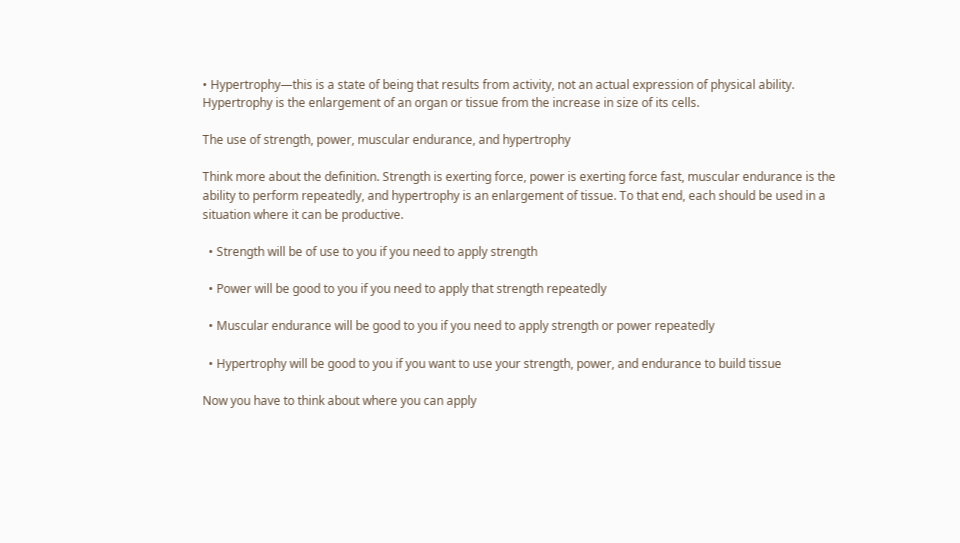• Hypertrophy—this is a state of being that results from activity, not an actual expression of physical ability. Hypertrophy is the enlargement of an organ or tissue from the increase in size of its cells.

The use of strength, power, muscular endurance, and hypertrophy

Think more about the definition. Strength is exerting force, power is exerting force fast, muscular endurance is the ability to perform repeatedly, and hypertrophy is an enlargement of tissue. To that end, each should be used in a situation where it can be productive.

  • Strength will be of use to you if you need to apply strength

  • Power will be good to you if you need to apply that strength repeatedly

  • Muscular endurance will be good to you if you need to apply strength or power repeatedly

  • Hypertrophy will be good to you if you want to use your strength, power, and endurance to build tissue

Now you have to think about where you can apply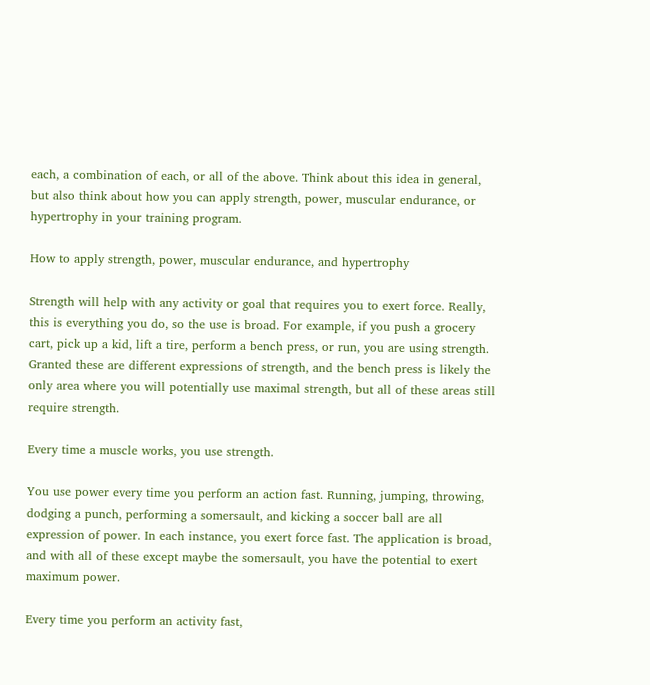each, a combination of each, or all of the above. Think about this idea in general, but also think about how you can apply strength, power, muscular endurance, or hypertrophy in your training program.

How to apply strength, power, muscular endurance, and hypertrophy

Strength will help with any activity or goal that requires you to exert force. Really, this is everything you do, so the use is broad. For example, if you push a grocery cart, pick up a kid, lift a tire, perform a bench press, or run, you are using strength. Granted these are different expressions of strength, and the bench press is likely the only area where you will potentially use maximal strength, but all of these areas still require strength.

Every time a muscle works, you use strength.

You use power every time you perform an action fast. Running, jumping, throwing, dodging a punch, performing a somersault, and kicking a soccer ball are all expression of power. In each instance, you exert force fast. The application is broad, and with all of these except maybe the somersault, you have the potential to exert maximum power.

Every time you perform an activity fast,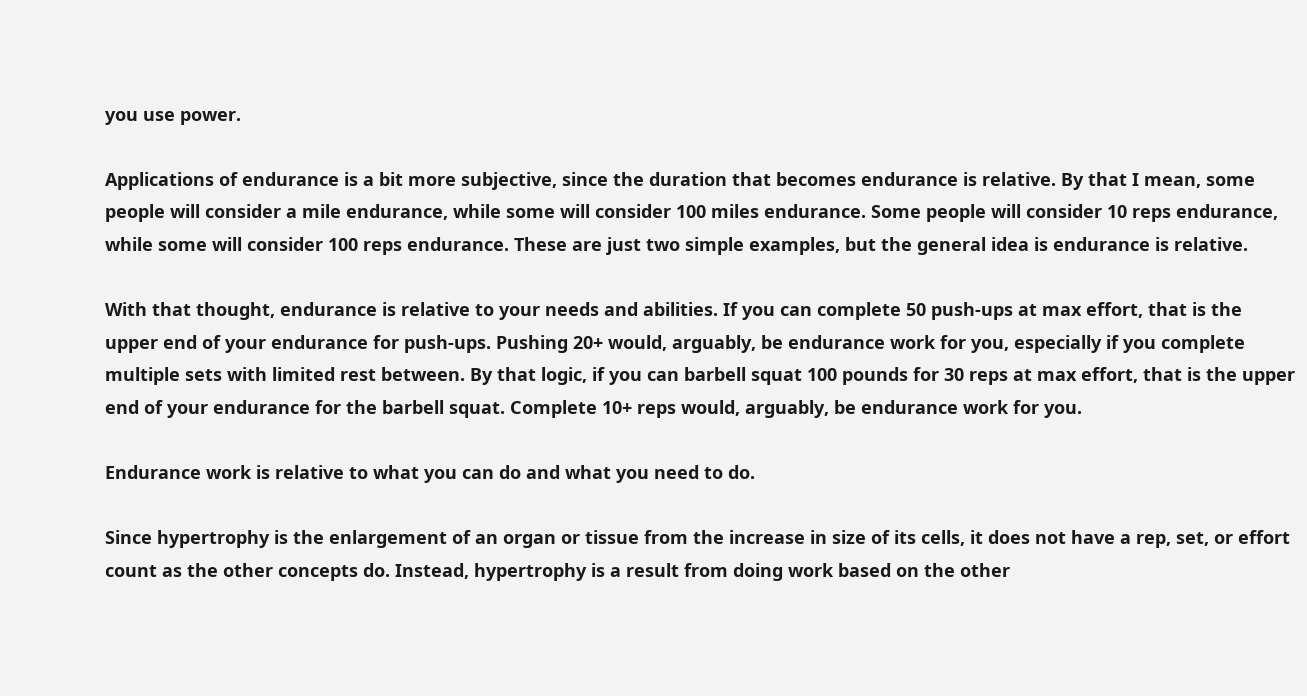you use power.

Applications of endurance is a bit more subjective, since the duration that becomes endurance is relative. By that I mean, some people will consider a mile endurance, while some will consider 100 miles endurance. Some people will consider 10 reps endurance, while some will consider 100 reps endurance. These are just two simple examples, but the general idea is endurance is relative.

With that thought, endurance is relative to your needs and abilities. If you can complete 50 push-ups at max effort, that is the upper end of your endurance for push-ups. Pushing 20+ would, arguably, be endurance work for you, especially if you complete multiple sets with limited rest between. By that logic, if you can barbell squat 100 pounds for 30 reps at max effort, that is the upper end of your endurance for the barbell squat. Complete 10+ reps would, arguably, be endurance work for you.

Endurance work is relative to what you can do and what you need to do.

Since hypertrophy is the enlargement of an organ or tissue from the increase in size of its cells, it does not have a rep, set, or effort count as the other concepts do. Instead, hypertrophy is a result from doing work based on the other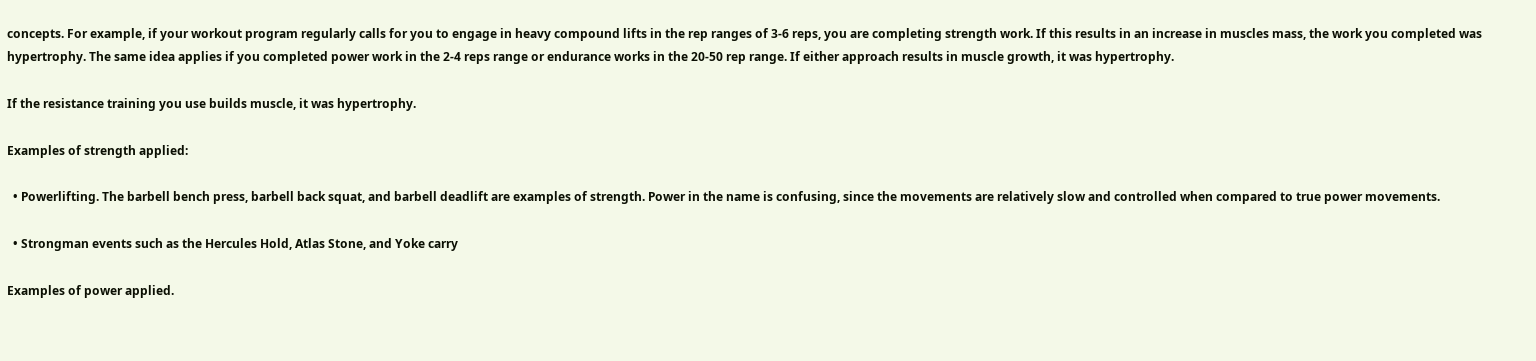concepts. For example, if your workout program regularly calls for you to engage in heavy compound lifts in the rep ranges of 3-6 reps, you are completing strength work. If this results in an increase in muscles mass, the work you completed was hypertrophy. The same idea applies if you completed power work in the 2-4 reps range or endurance works in the 20-50 rep range. If either approach results in muscle growth, it was hypertrophy.

If the resistance training you use builds muscle, it was hypertrophy.

Examples of strength applied:

  • Powerlifting. The barbell bench press, barbell back squat, and barbell deadlift are examples of strength. Power in the name is confusing, since the movements are relatively slow and controlled when compared to true power movements.

  • Strongman events such as the Hercules Hold, Atlas Stone, and Yoke carry

Examples of power applied.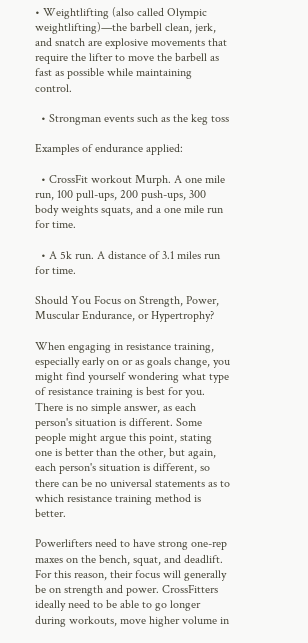• Weightlifting (also called Olympic weightlifting)—the barbell clean, jerk, and snatch are explosive movements that require the lifter to move the barbell as fast as possible while maintaining control.

  • Strongman events such as the keg toss

Examples of endurance applied:

  • CrossFit workout Murph. A one mile run, 100 pull-ups, 200 push-ups, 300 body weights squats, and a one mile run for time.

  • A 5k run. A distance of 3.1 miles run for time.

Should You Focus on Strength, Power, Muscular Endurance, or Hypertrophy?

When engaging in resistance training, especially early on or as goals change, you might find yourself wondering what type of resistance training is best for you. There is no simple answer, as each person's situation is different. Some people might argue this point, stating one is better than the other, but again, each person's situation is different, so there can be no universal statements as to which resistance training method is better.

Powerlifters need to have strong one-rep maxes on the bench, squat, and deadlift. For this reason, their focus will generally be on strength and power. CrossFitters ideally need to be able to go longer during workouts, move higher volume in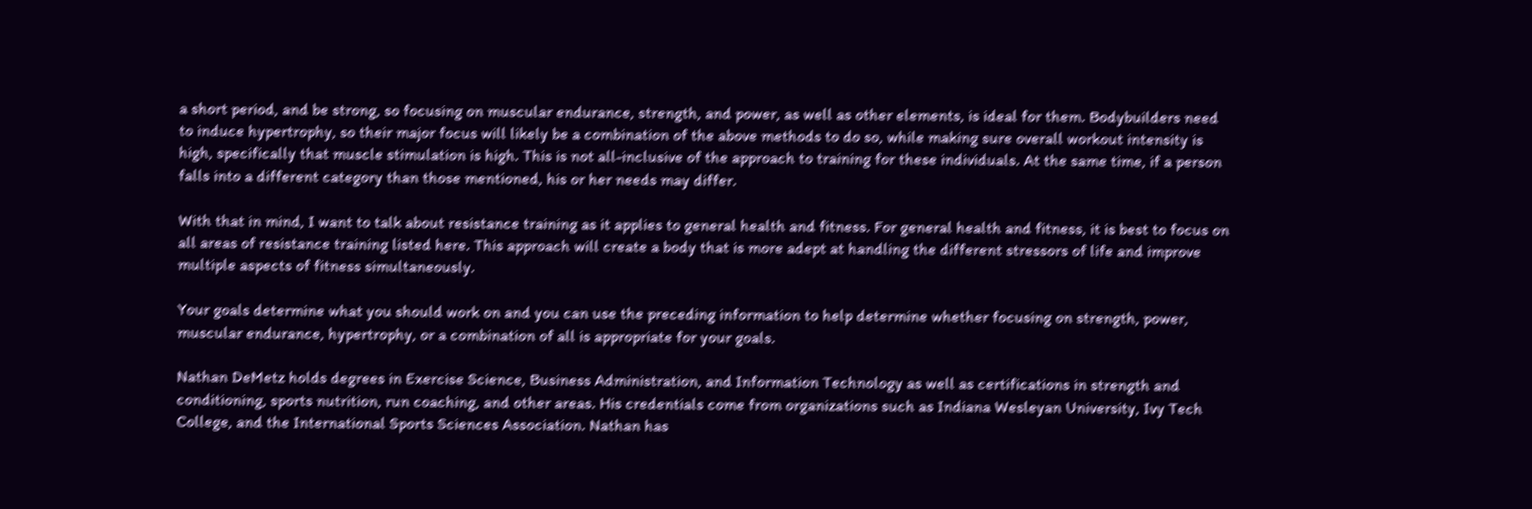a short period, and be strong, so focusing on muscular endurance, strength, and power, as well as other elements, is ideal for them. Bodybuilders need to induce hypertrophy, so their major focus will likely be a combination of the above methods to do so, while making sure overall workout intensity is high, specifically that muscle stimulation is high. This is not all-inclusive of the approach to training for these individuals. At the same time, if a person falls into a different category than those mentioned, his or her needs may differ.

With that in mind, I want to talk about resistance training as it applies to general health and fitness. For general health and fitness, it is best to focus on all areas of resistance training listed here. This approach will create a body that is more adept at handling the different stressors of life and improve multiple aspects of fitness simultaneously.

Your goals determine what you should work on and you can use the preceding information to help determine whether focusing on strength, power, muscular endurance, hypertrophy, or a combination of all is appropriate for your goals.

Nathan DeMetz holds degrees in Exercise Science, Business Administration, and Information Technology as well as certifications in strength and conditioning, sports nutrition, run coaching, and other areas. His credentials come from organizations such as Indiana Wesleyan University, Ivy Tech College, and the International Sports Sciences Association. Nathan has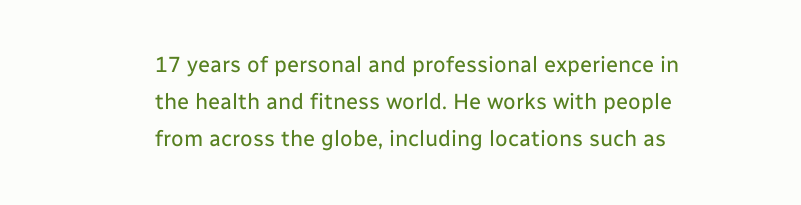17 years of personal and professional experience in the health and fitness world. He works with people from across the globe, including locations such as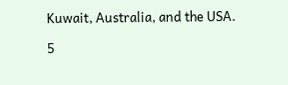Kuwait, Australia, and the USA.

5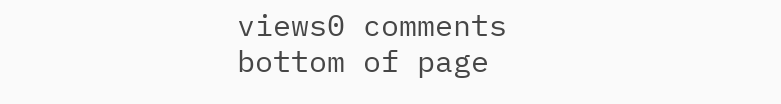views0 comments
bottom of page